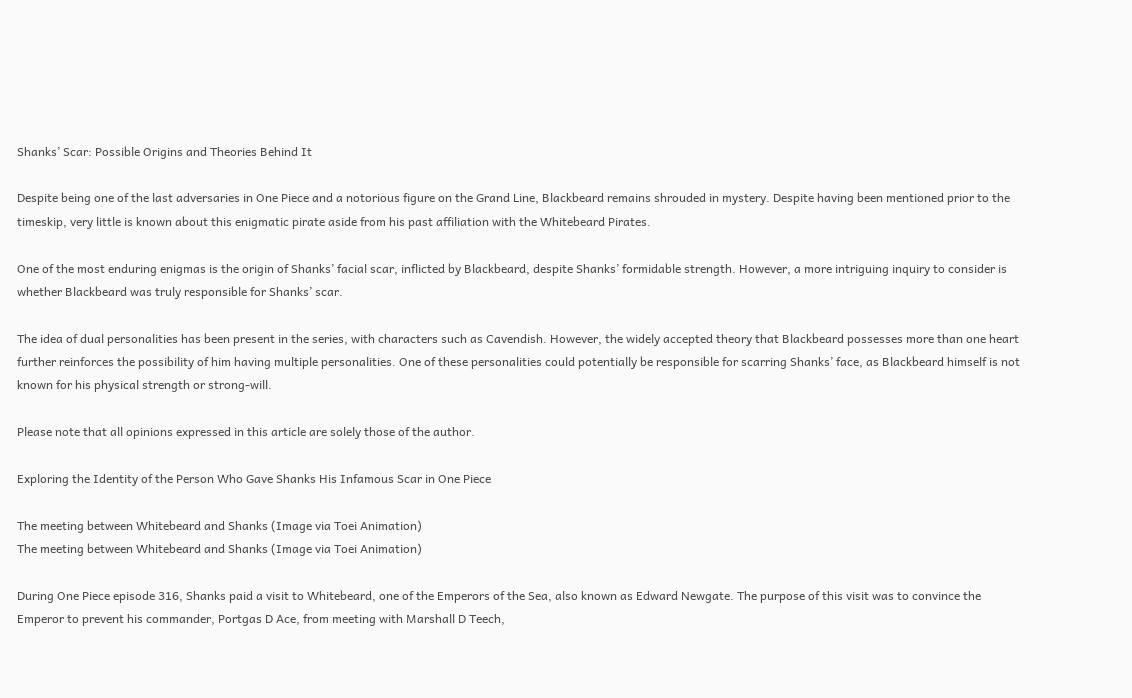Shanks’ Scar: Possible Origins and Theories Behind It

Despite being one of the last adversaries in One Piece and a notorious figure on the Grand Line, Blackbeard remains shrouded in mystery. Despite having been mentioned prior to the timeskip, very little is known about this enigmatic pirate aside from his past affiliation with the Whitebeard Pirates.

One of the most enduring enigmas is the origin of Shanks’ facial scar, inflicted by Blackbeard, despite Shanks’ formidable strength. However, a more intriguing inquiry to consider is whether Blackbeard was truly responsible for Shanks’ scar.

The idea of dual personalities has been present in the series, with characters such as Cavendish. However, the widely accepted theory that Blackbeard possesses more than one heart further reinforces the possibility of him having multiple personalities. One of these personalities could potentially be responsible for scarring Shanks’ face, as Blackbeard himself is not known for his physical strength or strong-will.

Please note that all opinions expressed in this article are solely those of the author.

Exploring the Identity of the Person Who Gave Shanks His Infamous Scar in One Piece

The meeting between Whitebeard and Shanks (Image via Toei Animation)
The meeting between Whitebeard and Shanks (Image via Toei Animation)

During One Piece episode 316, Shanks paid a visit to Whitebeard, one of the Emperors of the Sea, also known as Edward Newgate. The purpose of this visit was to convince the Emperor to prevent his commander, Portgas D Ace, from meeting with Marshall D Teech,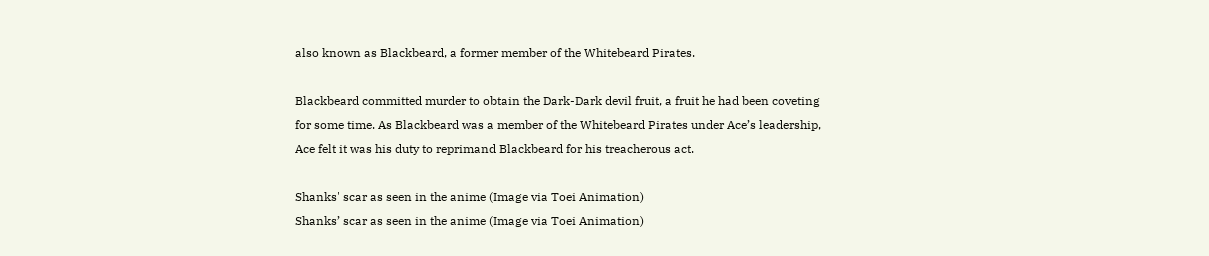also known as Blackbeard, a former member of the Whitebeard Pirates.

Blackbeard committed murder to obtain the Dark-Dark devil fruit, a fruit he had been coveting for some time. As Blackbeard was a member of the Whitebeard Pirates under Ace’s leadership, Ace felt it was his duty to reprimand Blackbeard for his treacherous act.

Shanks' scar as seen in the anime (Image via Toei Animation)
Shanks’ scar as seen in the anime (Image via Toei Animation)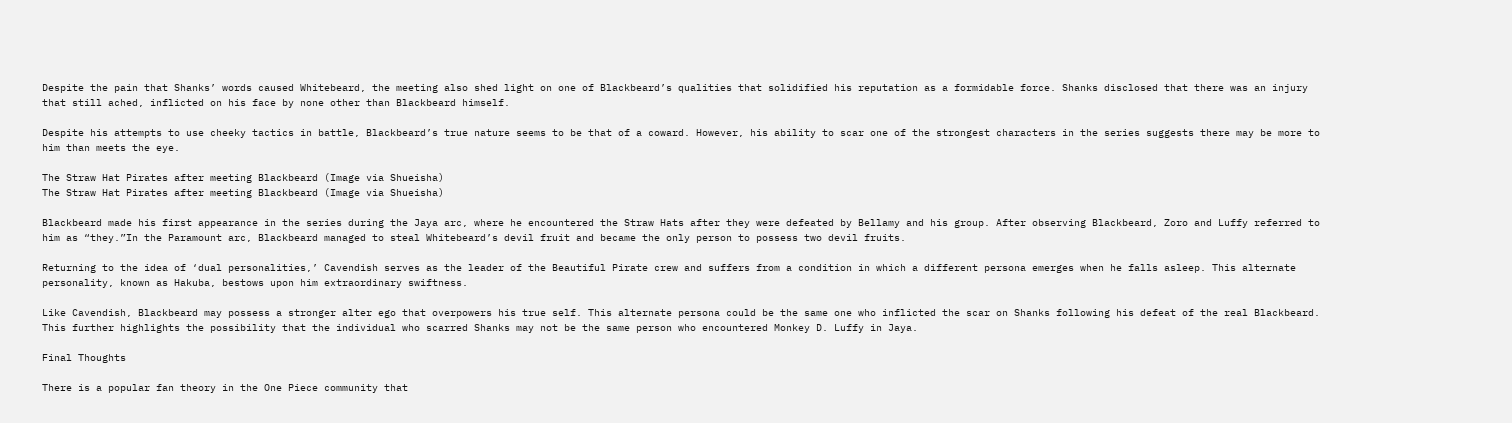Despite the pain that Shanks’ words caused Whitebeard, the meeting also shed light on one of Blackbeard’s qualities that solidified his reputation as a formidable force. Shanks disclosed that there was an injury that still ached, inflicted on his face by none other than Blackbeard himself.

Despite his attempts to use cheeky tactics in battle, Blackbeard’s true nature seems to be that of a coward. However, his ability to scar one of the strongest characters in the series suggests there may be more to him than meets the eye.

The Straw Hat Pirates after meeting Blackbeard (Image via Shueisha)
The Straw Hat Pirates after meeting Blackbeard (Image via Shueisha)

Blackbeard made his first appearance in the series during the Jaya arc, where he encountered the Straw Hats after they were defeated by Bellamy and his group. After observing Blackbeard, Zoro and Luffy referred to him as “they.”In the Paramount arc, Blackbeard managed to steal Whitebeard’s devil fruit and became the only person to possess two devil fruits.

Returning to the idea of ‘dual personalities,’ Cavendish serves as the leader of the Beautiful Pirate crew and suffers from a condition in which a different persona emerges when he falls asleep. This alternate personality, known as Hakuba, bestows upon him extraordinary swiftness.

Like Cavendish, Blackbeard may possess a stronger alter ego that overpowers his true self. This alternate persona could be the same one who inflicted the scar on Shanks following his defeat of the real Blackbeard. This further highlights the possibility that the individual who scarred Shanks may not be the same person who encountered Monkey D. Luffy in Jaya.

Final Thoughts

There is a popular fan theory in the One Piece community that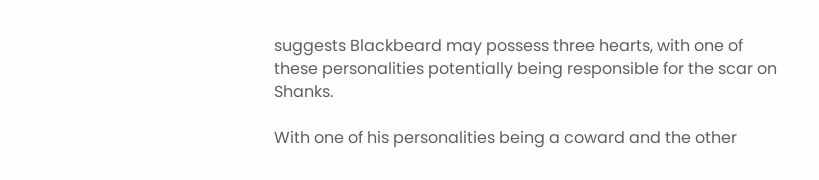suggests Blackbeard may possess three hearts, with one of these personalities potentially being responsible for the scar on Shanks.

With one of his personalities being a coward and the other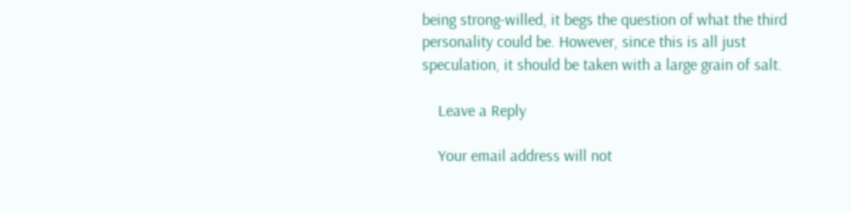being strong-willed, it begs the question of what the third personality could be. However, since this is all just speculation, it should be taken with a large grain of salt.

    Leave a Reply

    Your email address will not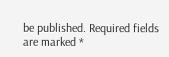be published. Required fields are marked *